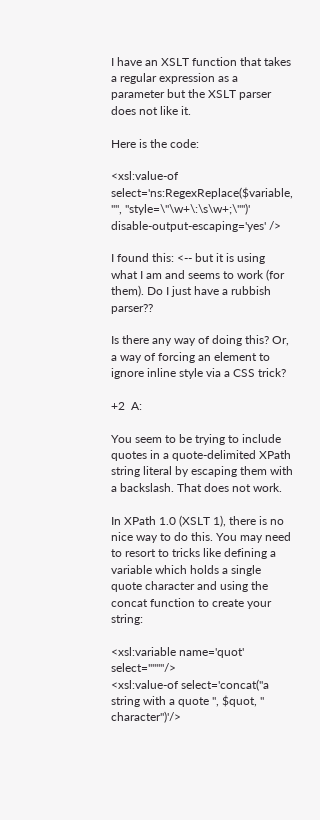I have an XSLT function that takes a regular expression as a parameter but the XSLT parser does not like it.

Here is the code:

<xsl:value-of select='ns:RegexReplace($variable, "", "style=\"\w+\:\s\w+;\"")' disable-output-escaping='yes' />

I found this: <-- but it is using what I am and seems to work (for them). Do I just have a rubbish parser??

Is there any way of doing this? Or, a way of forcing an element to ignore inline style via a CSS trick?

+2  A:

You seem to be trying to include quotes in a quote-delimited XPath string literal by escaping them with a backslash. That does not work.

In XPath 1.0 (XSLT 1), there is no nice way to do this. You may need to resort to tricks like defining a variable which holds a single quote character and using the concat function to create your string:

<xsl:variable name='quot' select="'"'"/>
<xsl:value-of select='concat("a string with a quote ", $quot, " character")'/>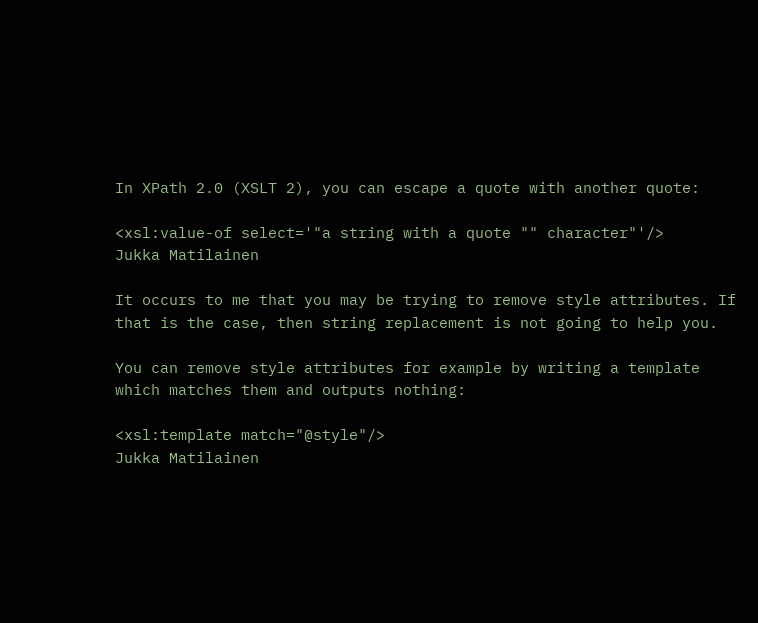In XPath 2.0 (XSLT 2), you can escape a quote with another quote:

<xsl:value-of select='"a string with a quote "" character"'/>
Jukka Matilainen

It occurs to me that you may be trying to remove style attributes. If that is the case, then string replacement is not going to help you.

You can remove style attributes for example by writing a template which matches them and outputs nothing:

<xsl:template match="@style"/>
Jukka Matilainen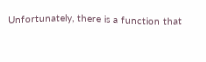Unfortunately, there is a function that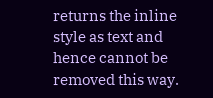returns the inline style as text and hence cannot be removed this way.